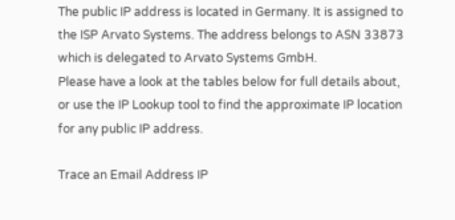The public IP address is located in Germany. It is assigned to the ISP Arvato Systems. The address belongs to ASN 33873 which is delegated to Arvato Systems GmbH.
Please have a look at the tables below for full details about, or use the IP Lookup tool to find the approximate IP location for any public IP address.

Trace an Email Address IP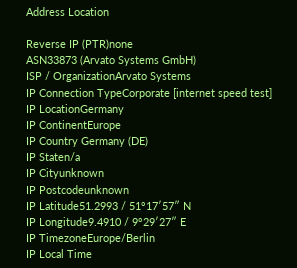Address Location

Reverse IP (PTR)none
ASN33873 (Arvato Systems GmbH)
ISP / OrganizationArvato Systems
IP Connection TypeCorporate [internet speed test]
IP LocationGermany
IP ContinentEurope
IP Country Germany (DE)
IP Staten/a
IP Cityunknown
IP Postcodeunknown
IP Latitude51.2993 / 51°17′57″ N
IP Longitude9.4910 / 9°29′27″ E
IP TimezoneEurope/Berlin
IP Local Time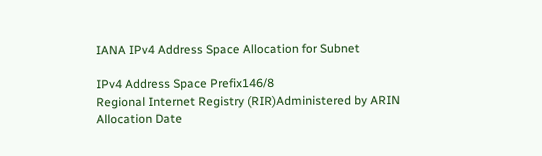IANA IPv4 Address Space Allocation for Subnet

IPv4 Address Space Prefix146/8
Regional Internet Registry (RIR)Administered by ARIN
Allocation Date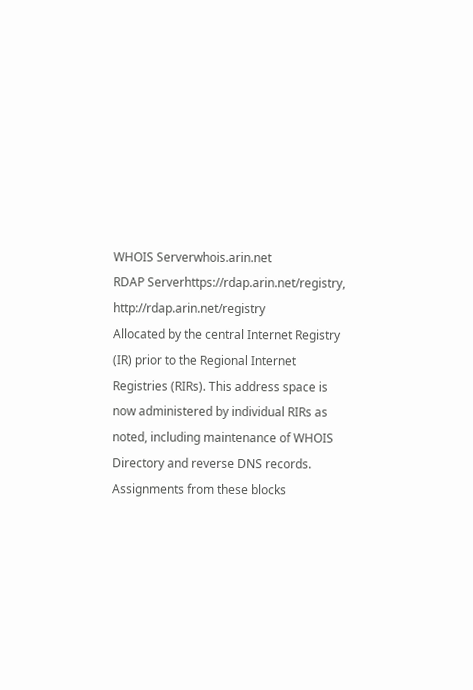WHOIS Serverwhois.arin.net
RDAP Serverhttps://rdap.arin.net/registry, http://rdap.arin.net/registry
Allocated by the central Internet Registry (IR) prior to the Regional Internet Registries (RIRs). This address space is now administered by individual RIRs as noted, including maintenance of WHOIS Directory and reverse DNS records. Assignments from these blocks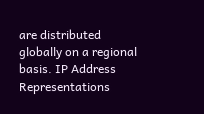are distributed globally on a regional basis. IP Address Representations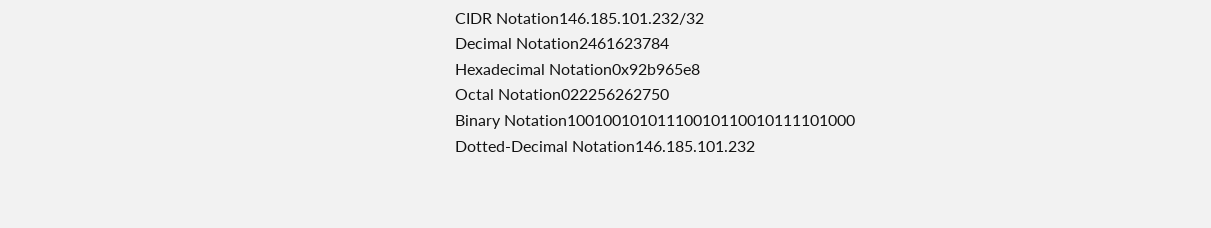CIDR Notation146.185.101.232/32
Decimal Notation2461623784
Hexadecimal Notation0x92b965e8
Octal Notation022256262750
Binary Notation10010010101110010110010111101000
Dotted-Decimal Notation146.185.101.232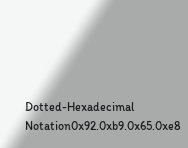Dotted-Hexadecimal Notation0x92.0xb9.0x65.0xe8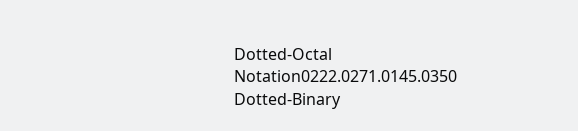Dotted-Octal Notation0222.0271.0145.0350
Dotted-Binary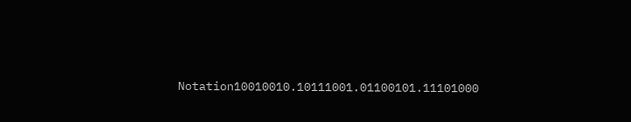Notation10010010.10111001.01100101.11101000